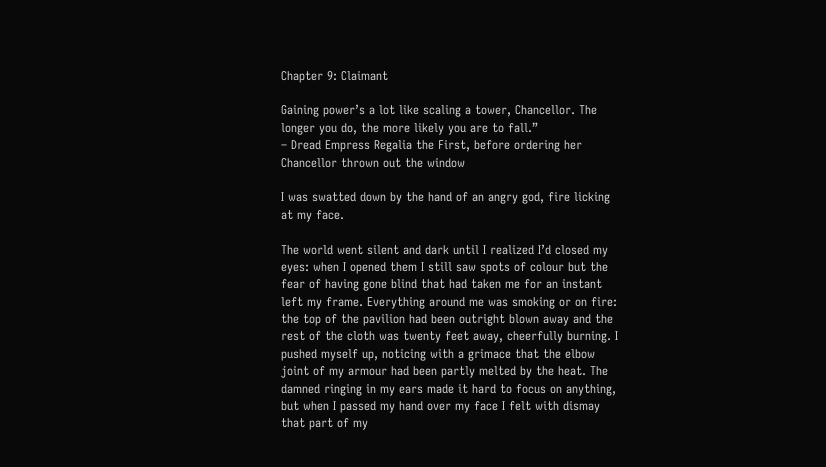Chapter 9: Claimant

Gaining power’s a lot like scaling a tower, Chancellor. The longer you do, the more likely you are to fall.”
– Dread Empress Regalia the First, before ordering her Chancellor thrown out the window

I was swatted down by the hand of an angry god, fire licking at my face.

The world went silent and dark until I realized I’d closed my eyes: when I opened them I still saw spots of colour but the fear of having gone blind that had taken me for an instant left my frame. Everything around me was smoking or on fire: the top of the pavilion had been outright blown away and the rest of the cloth was twenty feet away, cheerfully burning. I pushed myself up, noticing with a grimace that the elbow joint of my armour had been partly melted by the heat. The damned ringing in my ears made it hard to focus on anything, but when I passed my hand over my face I felt with dismay that part of my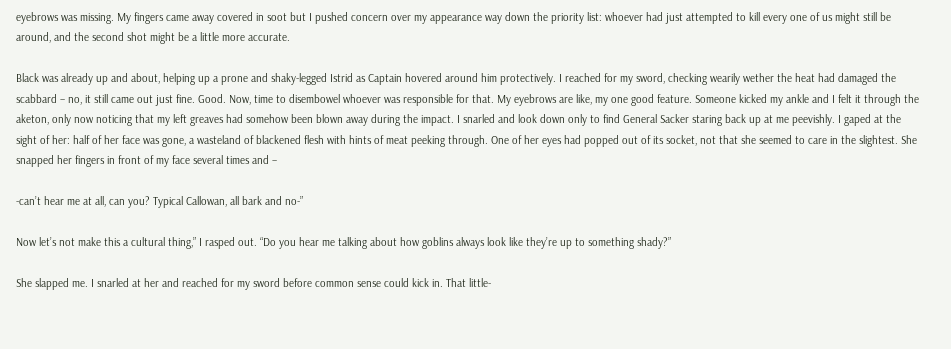eyebrows was missing. My fingers came away covered in soot but I pushed concern over my appearance way down the priority list: whoever had just attempted to kill every one of us might still be around, and the second shot might be a little more accurate.

Black was already up and about, helping up a prone and shaky-legged Istrid as Captain hovered around him protectively. I reached for my sword, checking wearily wether the heat had damaged the scabbard – no, it still came out just fine. Good. Now, time to disembowel whoever was responsible for that. My eyebrows are like, my one good feature. Someone kicked my ankle and I felt it through the aketon, only now noticing that my left greaves had somehow been blown away during the impact. I snarled and look down only to find General Sacker staring back up at me peevishly. I gaped at the sight of her: half of her face was gone, a wasteland of blackened flesh with hints of meat peeking through. One of her eyes had popped out of its socket, not that she seemed to care in the slightest. She snapped her fingers in front of my face several times and –

-can’t hear me at all, can you? Typical Callowan, all bark and no-”

Now let’s not make this a cultural thing,” I rasped out. “Do you hear me talking about how goblins always look like they’re up to something shady?”

She slapped me. I snarled at her and reached for my sword before common sense could kick in. That little-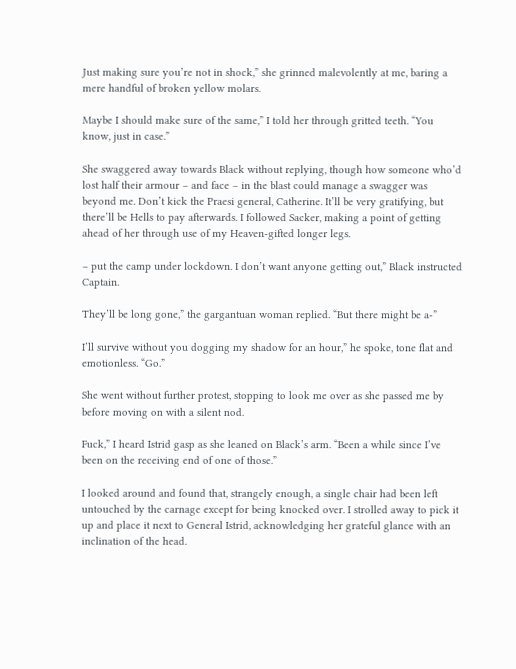Just making sure you’re not in shock,” she grinned malevolently at me, baring a mere handful of broken yellow molars.

Maybe I should make sure of the same,” I told her through gritted teeth. “You know, just in case.”

She swaggered away towards Black without replying, though how someone who’d lost half their armour – and face – in the blast could manage a swagger was beyond me. Don’t kick the Praesi general, Catherine. It’ll be very gratifying, but there’ll be Hells to pay afterwards. I followed Sacker, making a point of getting ahead of her through use of my Heaven-gifted longer legs.

– put the camp under lockdown. I don’t want anyone getting out,” Black instructed Captain.

They’ll be long gone,” the gargantuan woman replied. “But there might be a-”

I’ll survive without you dogging my shadow for an hour,” he spoke, tone flat and emotionless. “Go.”

She went without further protest, stopping to look me over as she passed me by before moving on with a silent nod.

Fuck,” I heard Istrid gasp as she leaned on Black’s arm. “Been a while since I’ve been on the receiving end of one of those.”

I looked around and found that, strangely enough, a single chair had been left untouched by the carnage except for being knocked over. I strolled away to pick it up and place it next to General Istrid, acknowledging her grateful glance with an inclination of the head.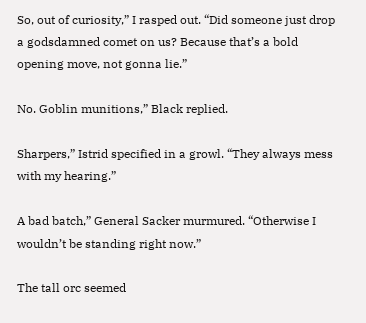So, out of curiosity,” I rasped out. “Did someone just drop a godsdamned comet on us? Because that’s a bold opening move, not gonna lie.”

No. Goblin munitions,” Black replied.

Sharpers,” Istrid specified in a growl. “They always mess with my hearing.”

A bad batch,” General Sacker murmured. “Otherwise I wouldn’t be standing right now.”

The tall orc seemed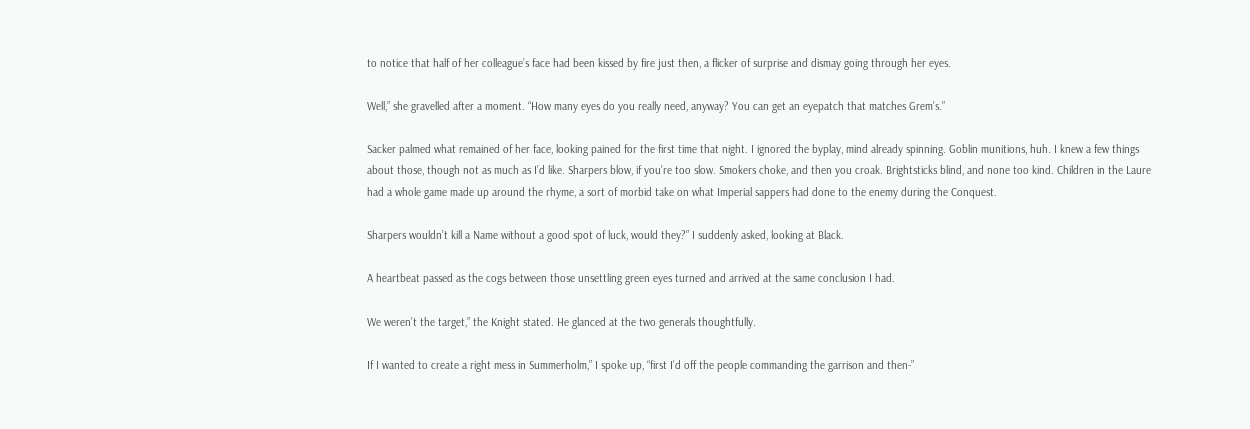to notice that half of her colleague’s face had been kissed by fire just then, a flicker of surprise and dismay going through her eyes.

Well,” she gravelled after a moment. “How many eyes do you really need, anyway? You can get an eyepatch that matches Grem’s.”

Sacker palmed what remained of her face, looking pained for the first time that night. I ignored the byplay, mind already spinning. Goblin munitions, huh. I knew a few things about those, though not as much as I’d like. Sharpers blow, if you’re too slow. Smokers choke, and then you croak. Brightsticks blind, and none too kind. Children in the Laure had a whole game made up around the rhyme, a sort of morbid take on what Imperial sappers had done to the enemy during the Conquest.

Sharpers wouldn’t kill a Name without a good spot of luck, would they?” I suddenly asked, looking at Black.

A heartbeat passed as the cogs between those unsettling green eyes turned and arrived at the same conclusion I had.

We weren’t the target,” the Knight stated. He glanced at the two generals thoughtfully.

If I wanted to create a right mess in Summerholm,” I spoke up, “first I’d off the people commanding the garrison and then-”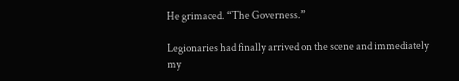He grimaced. “The Governess.”

Legionaries had finally arrived on the scene and immediately my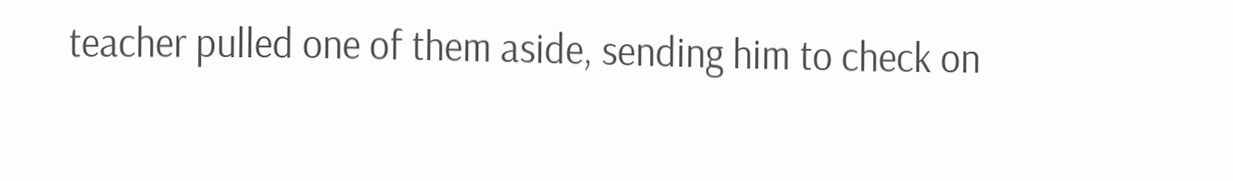teacher pulled one of them aside, sending him to check on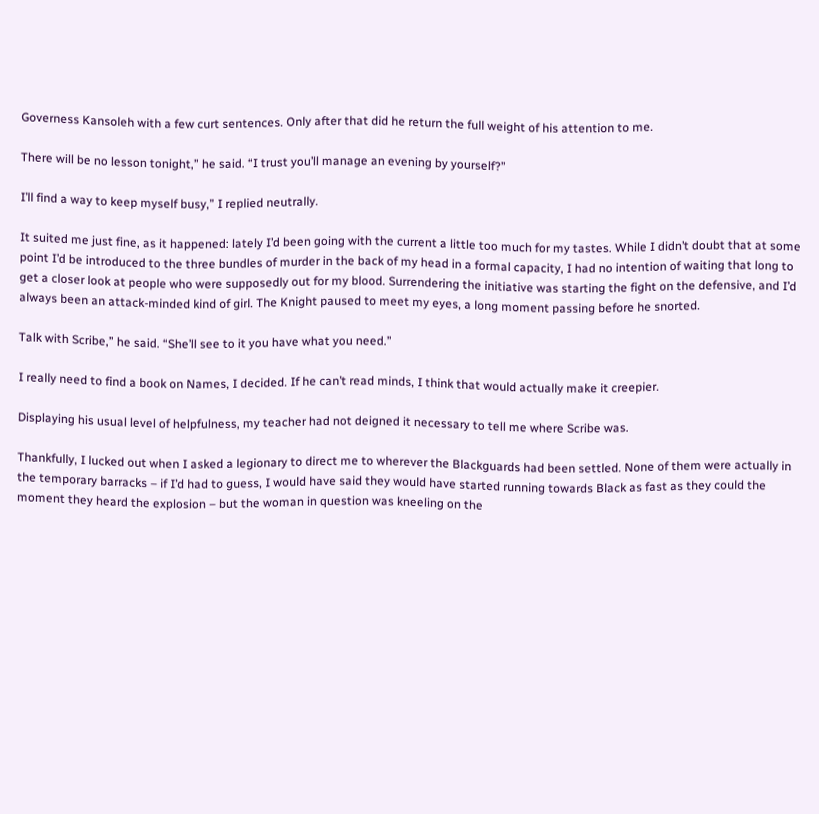Governess Kansoleh with a few curt sentences. Only after that did he return the full weight of his attention to me.

There will be no lesson tonight,” he said. “I trust you’ll manage an evening by yourself?”

I’ll find a way to keep myself busy,” I replied neutrally.

It suited me just fine, as it happened: lately I’d been going with the current a little too much for my tastes. While I didn’t doubt that at some point I’d be introduced to the three bundles of murder in the back of my head in a formal capacity, I had no intention of waiting that long to get a closer look at people who were supposedly out for my blood. Surrendering the initiative was starting the fight on the defensive, and I’d always been an attack-minded kind of girl. The Knight paused to meet my eyes, a long moment passing before he snorted.

Talk with Scribe,” he said. “She’ll see to it you have what you need.”

I really need to find a book on Names, I decided. If he can’t read minds, I think that would actually make it creepier.

Displaying his usual level of helpfulness, my teacher had not deigned it necessary to tell me where Scribe was.

Thankfully, I lucked out when I asked a legionary to direct me to wherever the Blackguards had been settled. None of them were actually in the temporary barracks – if I’d had to guess, I would have said they would have started running towards Black as fast as they could the moment they heard the explosion – but the woman in question was kneeling on the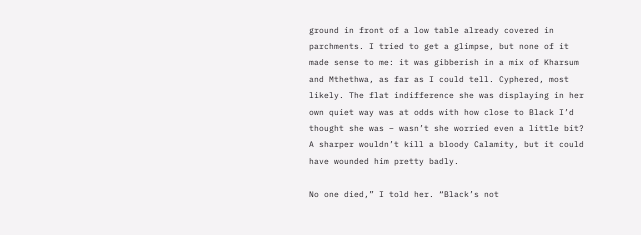ground in front of a low table already covered in parchments. I tried to get a glimpse, but none of it made sense to me: it was gibberish in a mix of Kharsum and Mthethwa, as far as I could tell. Cyphered, most likely. The flat indifference she was displaying in her own quiet way was at odds with how close to Black I’d thought she was – wasn’t she worried even a little bit? A sharper wouldn’t kill a bloody Calamity, but it could have wounded him pretty badly.

No one died,” I told her. “Black’s not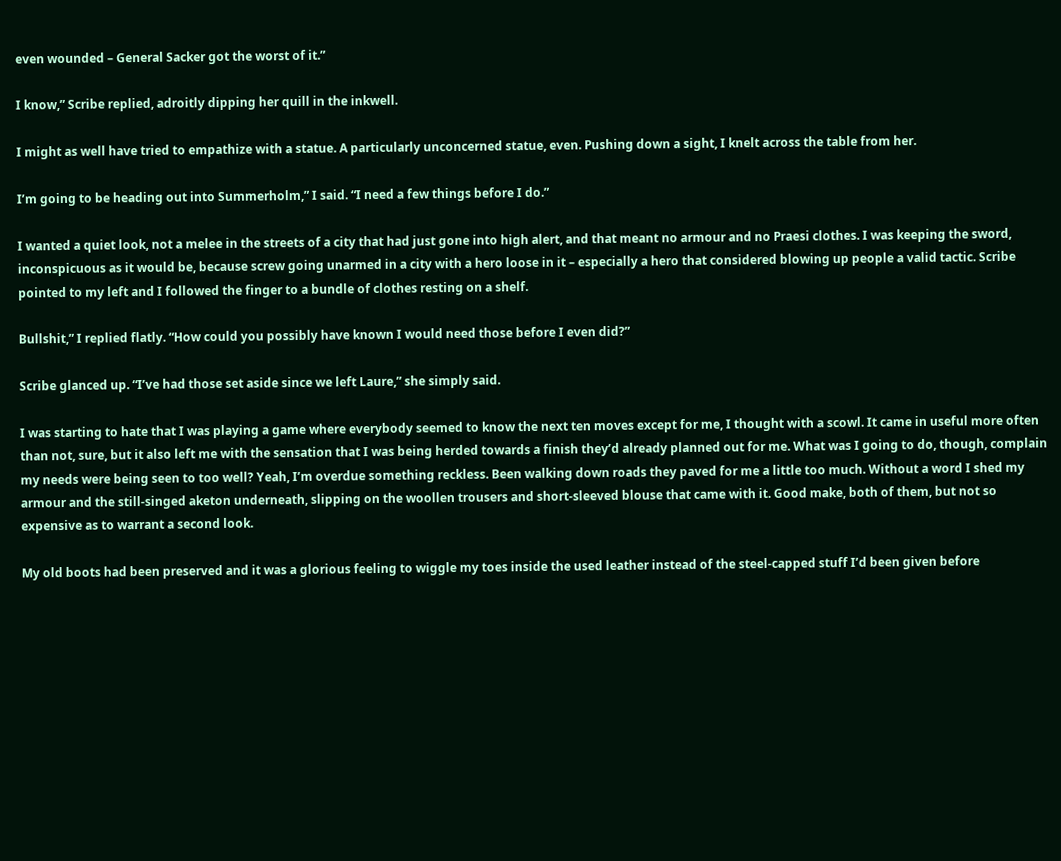even wounded – General Sacker got the worst of it.”

I know,” Scribe replied, adroitly dipping her quill in the inkwell.

I might as well have tried to empathize with a statue. A particularly unconcerned statue, even. Pushing down a sight, I knelt across the table from her.

I’m going to be heading out into Summerholm,” I said. “I need a few things before I do.”

I wanted a quiet look, not a melee in the streets of a city that had just gone into high alert, and that meant no armour and no Praesi clothes. I was keeping the sword, inconspicuous as it would be, because screw going unarmed in a city with a hero loose in it – especially a hero that considered blowing up people a valid tactic. Scribe pointed to my left and I followed the finger to a bundle of clothes resting on a shelf.

Bullshit,” I replied flatly. “How could you possibly have known I would need those before I even did?”

Scribe glanced up. “I’ve had those set aside since we left Laure,” she simply said.

I was starting to hate that I was playing a game where everybody seemed to know the next ten moves except for me, I thought with a scowl. It came in useful more often than not, sure, but it also left me with the sensation that I was being herded towards a finish they’d already planned out for me. What was I going to do, though, complain my needs were being seen to too well? Yeah, I’m overdue something reckless. Been walking down roads they paved for me a little too much. Without a word I shed my armour and the still-singed aketon underneath, slipping on the woollen trousers and short-sleeved blouse that came with it. Good make, both of them, but not so expensive as to warrant a second look.

My old boots had been preserved and it was a glorious feeling to wiggle my toes inside the used leather instead of the steel-capped stuff I’d been given before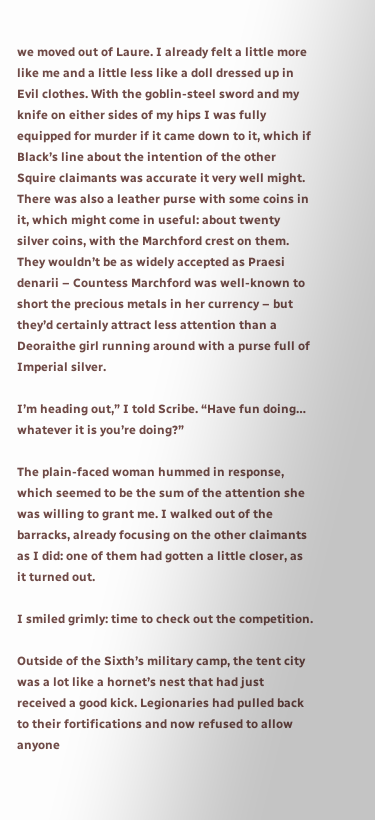we moved out of Laure. I already felt a little more like me and a little less like a doll dressed up in Evil clothes. With the goblin-steel sword and my knife on either sides of my hips I was fully equipped for murder if it came down to it, which if Black’s line about the intention of the other Squire claimants was accurate it very well might. There was also a leather purse with some coins in it, which might come in useful: about twenty silver coins, with the Marchford crest on them. They wouldn’t be as widely accepted as Praesi denarii – Countess Marchford was well-known to short the precious metals in her currency – but they’d certainly attract less attention than a Deoraithe girl running around with a purse full of Imperial silver.

I’m heading out,” I told Scribe. “Have fun doing… whatever it is you’re doing?”

The plain-faced woman hummed in response, which seemed to be the sum of the attention she was willing to grant me. I walked out of the barracks, already focusing on the other claimants as I did: one of them had gotten a little closer, as it turned out.

I smiled grimly: time to check out the competition.

Outside of the Sixth’s military camp, the tent city was a lot like a hornet’s nest that had just received a good kick. Legionaries had pulled back to their fortifications and now refused to allow anyone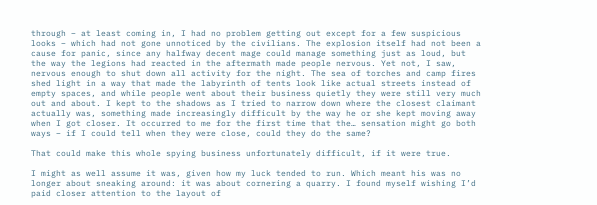through – at least coming in, I had no problem getting out except for a few suspicious looks – which had not gone unnoticed by the civilians. The explosion itself had not been a cause for panic, since any halfway decent mage could manage something just as loud, but the way the legions had reacted in the aftermath made people nervous. Yet not, I saw, nervous enough to shut down all activity for the night. The sea of torches and camp fires shed light in a way that made the labyrinth of tents look like actual streets instead of empty spaces, and while people went about their business quietly they were still very much out and about. I kept to the shadows as I tried to narrow down where the closest claimant actually was, something made increasingly difficult by the way he or she kept moving away when I got closer. It occurred to me for the first time that the… sensation might go both ways – if I could tell when they were close, could they do the same?

That could make this whole spying business unfortunately difficult, if it were true.

I might as well assume it was, given how my luck tended to run. Which meant his was no longer about sneaking around: it was about cornering a quarry. I found myself wishing I’d paid closer attention to the layout of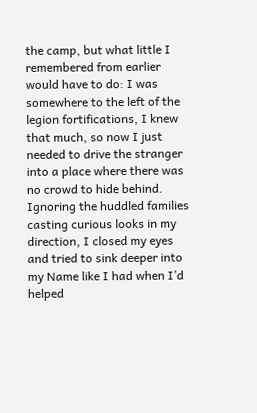the camp, but what little I remembered from earlier would have to do: I was somewhere to the left of the legion fortifications, I knew that much, so now I just needed to drive the stranger into a place where there was no crowd to hide behind. Ignoring the huddled families casting curious looks in my direction, I closed my eyes and tried to sink deeper into my Name like I had when I’d helped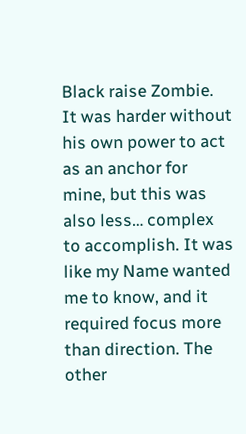Black raise Zombie. It was harder without his own power to act as an anchor for mine, but this was also less… complex to accomplish. It was like my Name wanted me to know, and it required focus more than direction. The other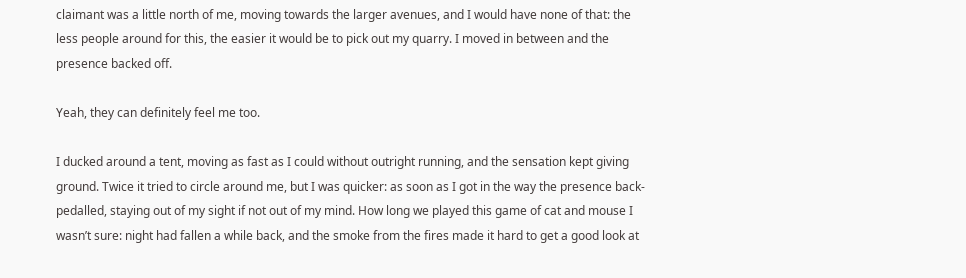claimant was a little north of me, moving towards the larger avenues, and I would have none of that: the less people around for this, the easier it would be to pick out my quarry. I moved in between and the presence backed off.

Yeah, they can definitely feel me too.

I ducked around a tent, moving as fast as I could without outright running, and the sensation kept giving ground. Twice it tried to circle around me, but I was quicker: as soon as I got in the way the presence back-pedalled, staying out of my sight if not out of my mind. How long we played this game of cat and mouse I wasn’t sure: night had fallen a while back, and the smoke from the fires made it hard to get a good look at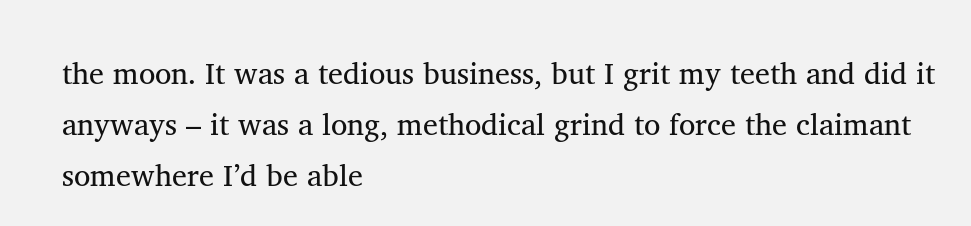the moon. It was a tedious business, but I grit my teeth and did it anyways – it was a long, methodical grind to force the claimant somewhere I’d be able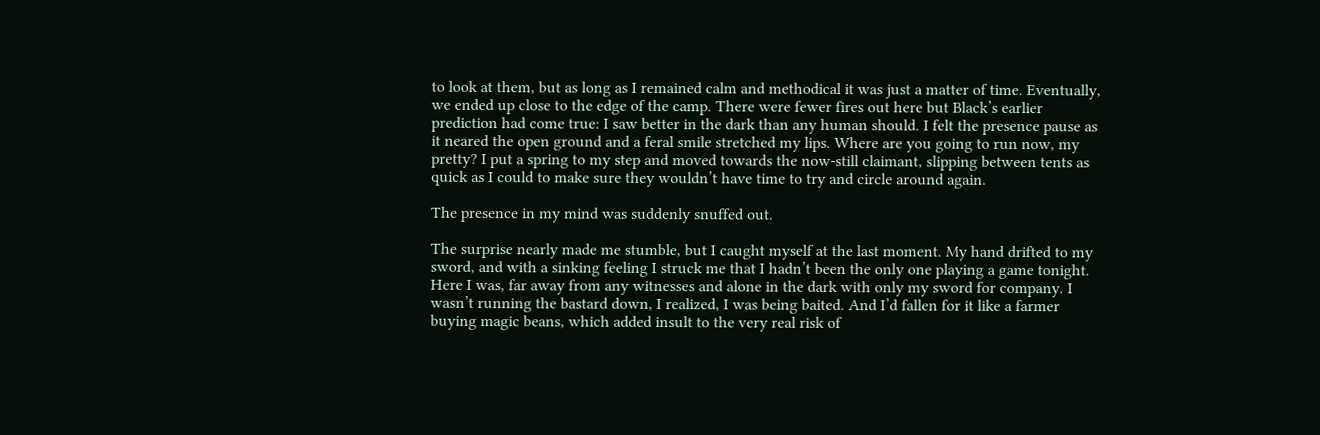to look at them, but as long as I remained calm and methodical it was just a matter of time. Eventually, we ended up close to the edge of the camp. There were fewer fires out here but Black’s earlier prediction had come true: I saw better in the dark than any human should. I felt the presence pause as it neared the open ground and a feral smile stretched my lips. Where are you going to run now, my pretty? I put a spring to my step and moved towards the now-still claimant, slipping between tents as quick as I could to make sure they wouldn’t have time to try and circle around again.

The presence in my mind was suddenly snuffed out.

The surprise nearly made me stumble, but I caught myself at the last moment. My hand drifted to my sword, and with a sinking feeling I struck me that I hadn’t been the only one playing a game tonight. Here I was, far away from any witnesses and alone in the dark with only my sword for company. I wasn’t running the bastard down, I realized, I was being baited. And I’d fallen for it like a farmer buying magic beans, which added insult to the very real risk of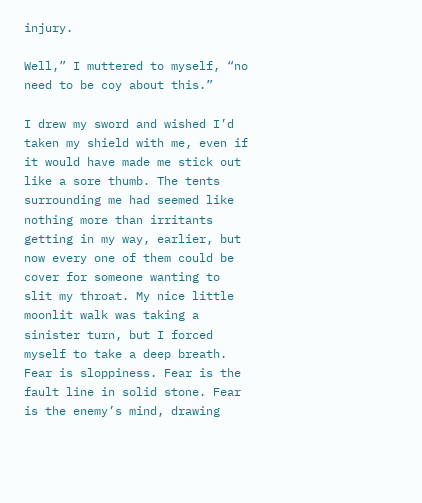injury.

Well,” I muttered to myself, “no need to be coy about this.”

I drew my sword and wished I’d taken my shield with me, even if it would have made me stick out like a sore thumb. The tents surrounding me had seemed like nothing more than irritants getting in my way, earlier, but now every one of them could be cover for someone wanting to slit my throat. My nice little moonlit walk was taking a sinister turn, but I forced myself to take a deep breath. Fear is sloppiness. Fear is the fault line in solid stone. Fear is the enemy’s mind, drawing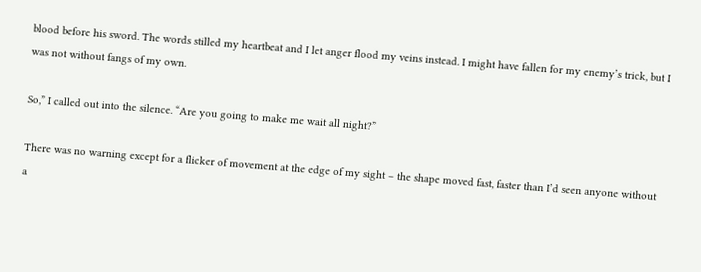blood before his sword. The words stilled my heartbeat and I let anger flood my veins instead. I might have fallen for my enemy’s trick, but I was not without fangs of my own.

So,” I called out into the silence. “Are you going to make me wait all night?”

There was no warning except for a flicker of movement at the edge of my sight – the shape moved fast, faster than I’d seen anyone without a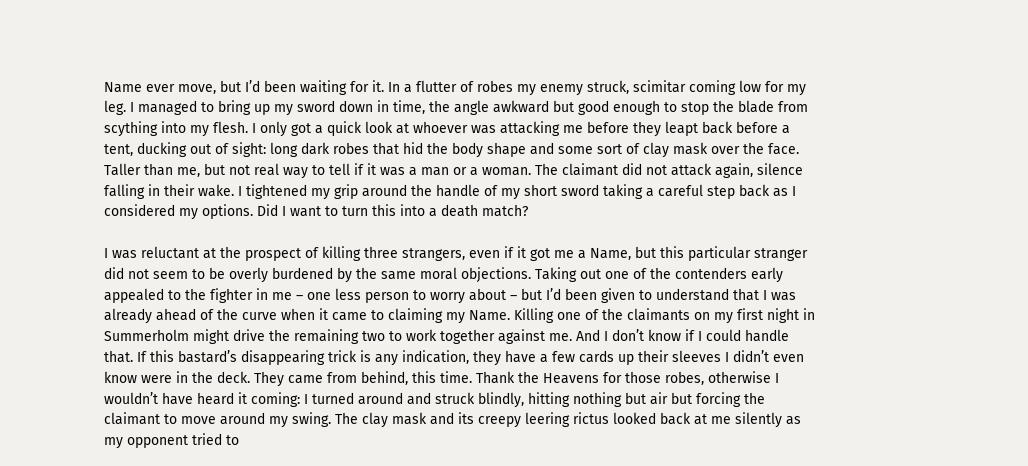Name ever move, but I’d been waiting for it. In a flutter of robes my enemy struck, scimitar coming low for my leg. I managed to bring up my sword down in time, the angle awkward but good enough to stop the blade from scything into my flesh. I only got a quick look at whoever was attacking me before they leapt back before a tent, ducking out of sight: long dark robes that hid the body shape and some sort of clay mask over the face. Taller than me, but not real way to tell if it was a man or a woman. The claimant did not attack again, silence falling in their wake. I tightened my grip around the handle of my short sword taking a careful step back as I considered my options. Did I want to turn this into a death match?

I was reluctant at the prospect of killing three strangers, even if it got me a Name, but this particular stranger did not seem to be overly burdened by the same moral objections. Taking out one of the contenders early appealed to the fighter in me – one less person to worry about – but I’d been given to understand that I was already ahead of the curve when it came to claiming my Name. Killing one of the claimants on my first night in Summerholm might drive the remaining two to work together against me. And I don’t know if I could handle that. If this bastard’s disappearing trick is any indication, they have a few cards up their sleeves I didn’t even know were in the deck. They came from behind, this time. Thank the Heavens for those robes, otherwise I wouldn’t have heard it coming: I turned around and struck blindly, hitting nothing but air but forcing the claimant to move around my swing. The clay mask and its creepy leering rictus looked back at me silently as my opponent tried to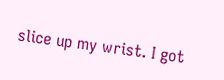slice up my wrist. I got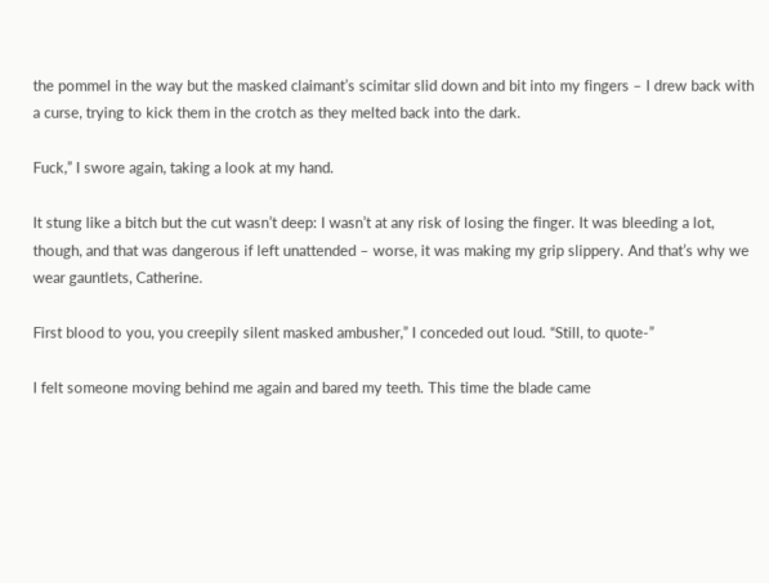the pommel in the way but the masked claimant’s scimitar slid down and bit into my fingers – I drew back with a curse, trying to kick them in the crotch as they melted back into the dark.

Fuck,” I swore again, taking a look at my hand.

It stung like a bitch but the cut wasn’t deep: I wasn’t at any risk of losing the finger. It was bleeding a lot, though, and that was dangerous if left unattended – worse, it was making my grip slippery. And that’s why we wear gauntlets, Catherine.

First blood to you, you creepily silent masked ambusher,” I conceded out loud. “Still, to quote-”

I felt someone moving behind me again and bared my teeth. This time the blade came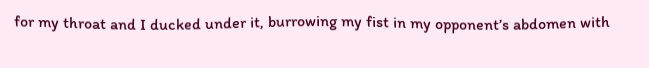for my throat and I ducked under it, burrowing my fist in my opponent’s abdomen with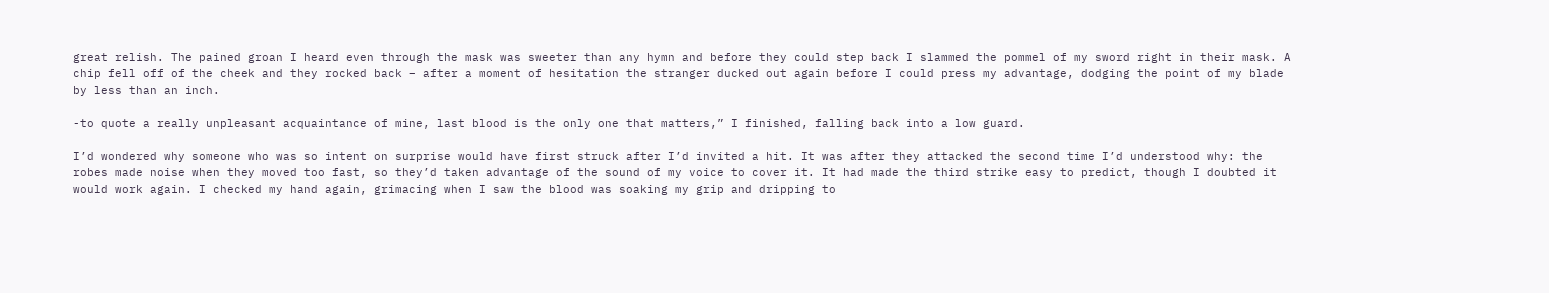great relish. The pained groan I heard even through the mask was sweeter than any hymn and before they could step back I slammed the pommel of my sword right in their mask. A chip fell off of the cheek and they rocked back – after a moment of hesitation the stranger ducked out again before I could press my advantage, dodging the point of my blade by less than an inch.

-to quote a really unpleasant acquaintance of mine, last blood is the only one that matters,” I finished, falling back into a low guard.

I’d wondered why someone who was so intent on surprise would have first struck after I’d invited a hit. It was after they attacked the second time I’d understood why: the robes made noise when they moved too fast, so they’d taken advantage of the sound of my voice to cover it. It had made the third strike easy to predict, though I doubted it would work again. I checked my hand again, grimacing when I saw the blood was soaking my grip and dripping to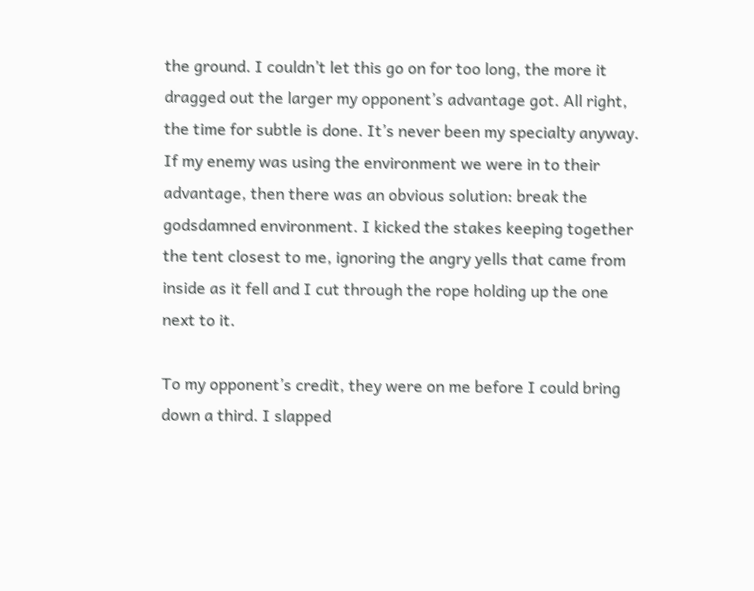the ground. I couldn’t let this go on for too long, the more it dragged out the larger my opponent’s advantage got. All right, the time for subtle is done. It’s never been my specialty anyway. If my enemy was using the environment we were in to their advantage, then there was an obvious solution: break the godsdamned environment. I kicked the stakes keeping together the tent closest to me, ignoring the angry yells that came from inside as it fell and I cut through the rope holding up the one next to it.

To my opponent’s credit, they were on me before I could bring down a third. I slapped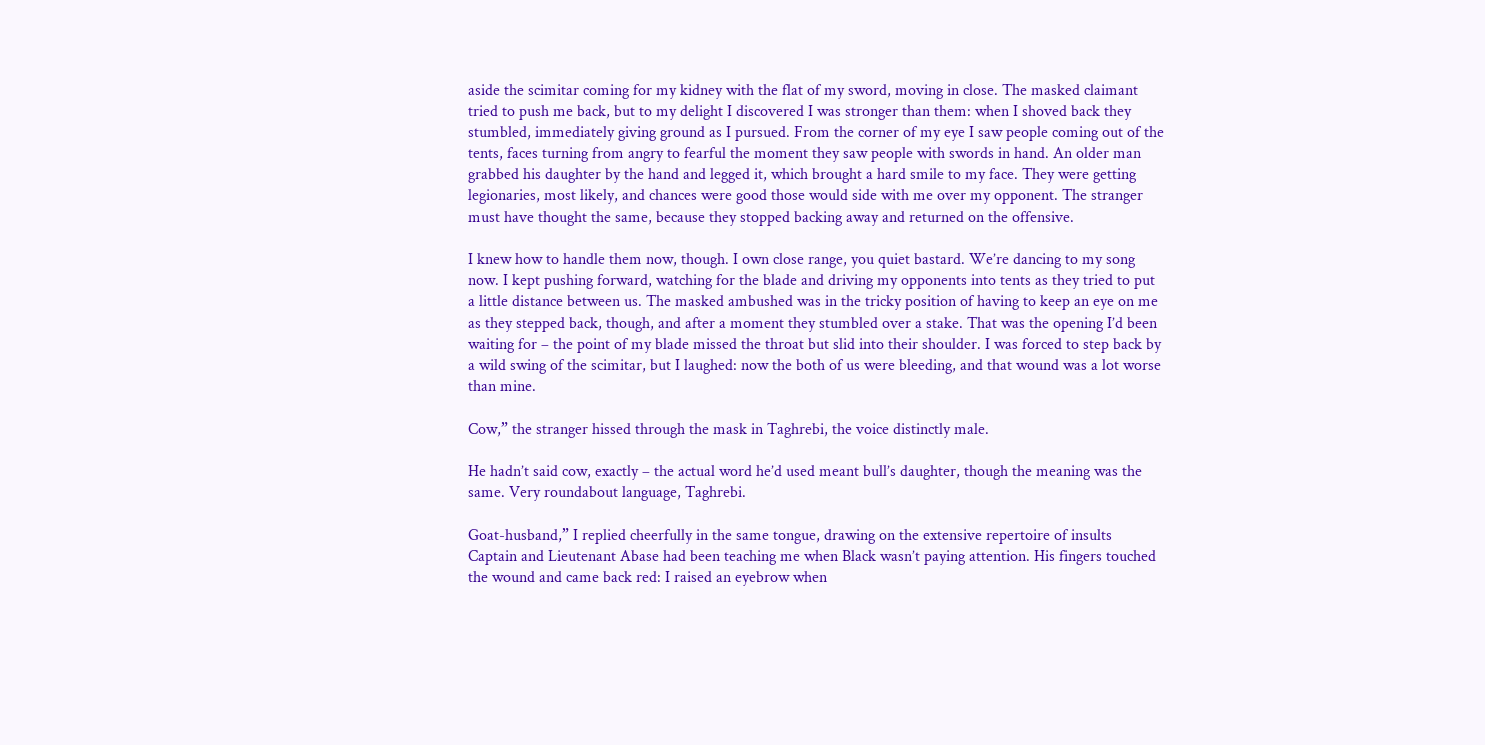aside the scimitar coming for my kidney with the flat of my sword, moving in close. The masked claimant tried to push me back, but to my delight I discovered I was stronger than them: when I shoved back they stumbled, immediately giving ground as I pursued. From the corner of my eye I saw people coming out of the tents, faces turning from angry to fearful the moment they saw people with swords in hand. An older man grabbed his daughter by the hand and legged it, which brought a hard smile to my face. They were getting legionaries, most likely, and chances were good those would side with me over my opponent. The stranger must have thought the same, because they stopped backing away and returned on the offensive.

I knew how to handle them now, though. I own close range, you quiet bastard. We’re dancing to my song now. I kept pushing forward, watching for the blade and driving my opponents into tents as they tried to put a little distance between us. The masked ambushed was in the tricky position of having to keep an eye on me as they stepped back, though, and after a moment they stumbled over a stake. That was the opening I’d been waiting for – the point of my blade missed the throat but slid into their shoulder. I was forced to step back by a wild swing of the scimitar, but I laughed: now the both of us were bleeding, and that wound was a lot worse than mine.

Cow,” the stranger hissed through the mask in Taghrebi, the voice distinctly male.

He hadn’t said cow, exactly – the actual word he’d used meant bull’s daughter, though the meaning was the same. Very roundabout language, Taghrebi.

Goat-husband,” I replied cheerfully in the same tongue, drawing on the extensive repertoire of insults Captain and Lieutenant Abase had been teaching me when Black wasn’t paying attention. His fingers touched the wound and came back red: I raised an eyebrow when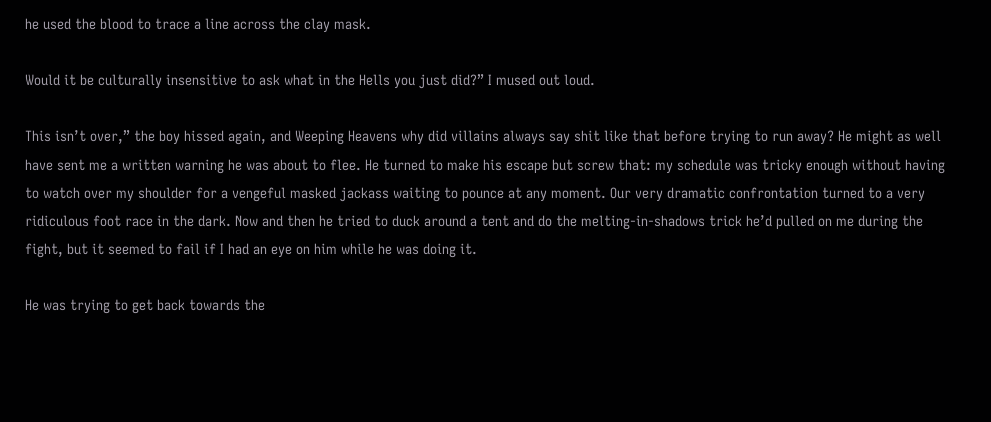he used the blood to trace a line across the clay mask.

Would it be culturally insensitive to ask what in the Hells you just did?” I mused out loud.

This isn’t over,” the boy hissed again, and Weeping Heavens why did villains always say shit like that before trying to run away? He might as well have sent me a written warning he was about to flee. He turned to make his escape but screw that: my schedule was tricky enough without having to watch over my shoulder for a vengeful masked jackass waiting to pounce at any moment. Our very dramatic confrontation turned to a very ridiculous foot race in the dark. Now and then he tried to duck around a tent and do the melting-in-shadows trick he’d pulled on me during the fight, but it seemed to fail if I had an eye on him while he was doing it.

He was trying to get back towards the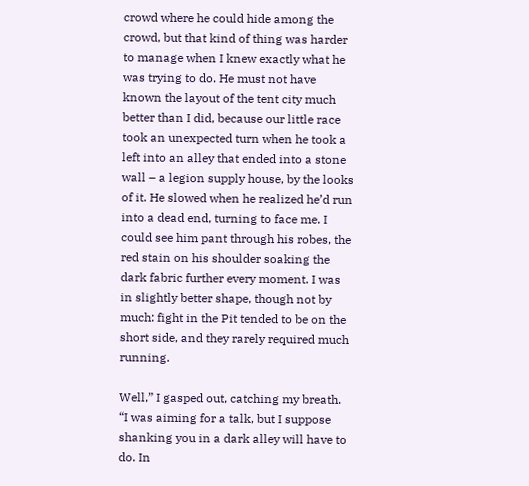crowd where he could hide among the crowd, but that kind of thing was harder to manage when I knew exactly what he was trying to do. He must not have known the layout of the tent city much better than I did, because our little race took an unexpected turn when he took a left into an alley that ended into a stone wall – a legion supply house, by the looks of it. He slowed when he realized he’d run into a dead end, turning to face me. I could see him pant through his robes, the red stain on his shoulder soaking the dark fabric further every moment. I was in slightly better shape, though not by much: fight in the Pit tended to be on the short side, and they rarely required much running.

Well,” I gasped out, catching my breath. “I was aiming for a talk, but I suppose shanking you in a dark alley will have to do. In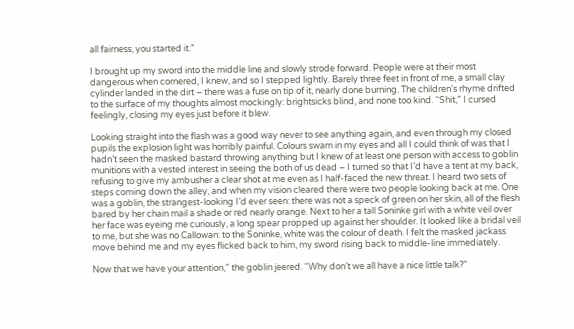all fairness, you started it.”

I brought up my sword into the middle line and slowly strode forward. People were at their most dangerous when cornered, I knew, and so I stepped lightly. Barely three feet in front of me, a small clay cylinder landed in the dirt – there was a fuse on tip of it, nearly done burning. The children’s rhyme drifted to the surface of my thoughts almost mockingly: brightsicks blind, and none too kind. “Shit,” I cursed feelingly, closing my eyes just before it blew.

Looking straight into the flash was a good way never to see anything again, and even through my closed pupils the explosion light was horribly painful. Colours swam in my eyes and all I could think of was that I hadn’t seen the masked bastard throwing anything but I knew of at least one person with access to goblin munitions with a vested interest in seeing the both of us dead – I turned so that I’d have a tent at my back, refusing to give my ambusher a clear shot at me even as I half-faced the new threat. I heard two sets of steps coming down the alley, and when my vision cleared there were two people looking back at me. One was a goblin, the strangest-looking I’d ever seen: there was not a speck of green on her skin, all of the flesh bared by her chain mail a shade or red nearly orange. Next to her a tall Soninke girl with a white veil over her face was eyeing me curiously, a long spear propped up against her shoulder. It looked like a bridal veil to me, but she was no Callowan: to the Soninke, white was the colour of death. I felt the masked jackass move behind me and my eyes flicked back to him, my sword rising back to middle-line immediately.

Now that we have your attention,” the goblin jeered. “Why don’t we all have a nice little talk?”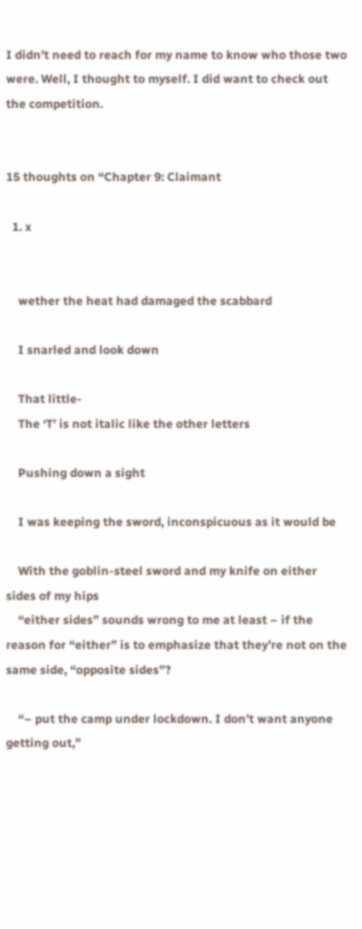I didn’t need to reach for my name to know who those two were. Well, I thought to myself. I did want to check out the competition.


15 thoughts on “Chapter 9: Claimant

  1. x


    wether the heat had damaged the scabbard

    I snarled and look down

    That little-
    The ‘T’ is not italic like the other letters

    Pushing down a sight

    I was keeping the sword, inconspicuous as it would be

    With the goblin-steel sword and my knife on either sides of my hips
    “either sides” sounds wrong to me at least – if the reason for “either” is to emphasize that they’re not on the same side, “opposite sides”?

    “– put the camp under lockdown. I don’t want anyone getting out,”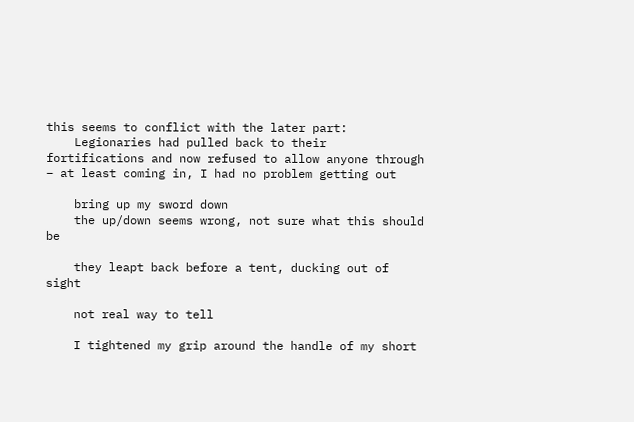this seems to conflict with the later part:
    Legionaries had pulled back to their fortifications and now refused to allow anyone through – at least coming in, I had no problem getting out

    bring up my sword down
    the up/down seems wrong, not sure what this should be

    they leapt back before a tent, ducking out of sight

    not real way to tell

    I tightened my grip around the handle of my short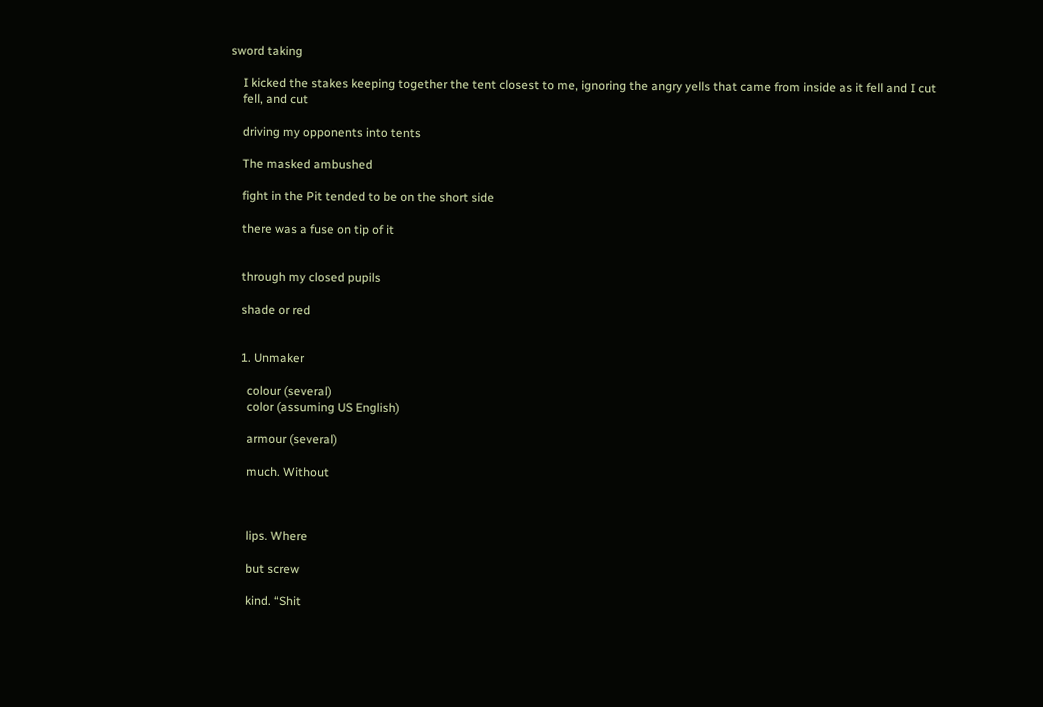sword taking

    I kicked the stakes keeping together the tent closest to me, ignoring the angry yells that came from inside as it fell and I cut
    fell, and cut

    driving my opponents into tents

    The masked ambushed

    fight in the Pit tended to be on the short side

    there was a fuse on tip of it


    through my closed pupils

    shade or red


    1. Unmaker

      colour (several)
      color (assuming US English)

      armour (several)

      much. Without



      lips. Where

      but screw

      kind. “Shit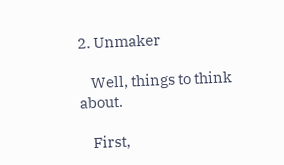2. Unmaker

    Well, things to think about.

    First,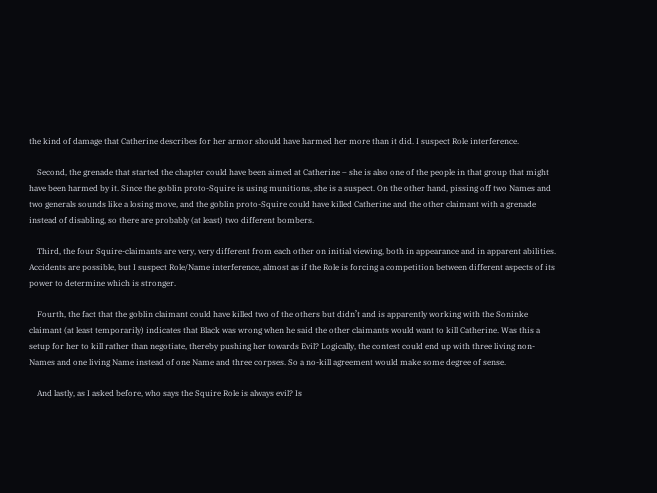the kind of damage that Catherine describes for her armor should have harmed her more than it did. I suspect Role interference.

    Second, the grenade that started the chapter could have been aimed at Catherine – she is also one of the people in that group that might have been harmed by it. Since the goblin proto-Squire is using munitions, she is a suspect. On the other hand, pissing off two Names and two generals sounds like a losing move, and the goblin proto-Squire could have killed Catherine and the other claimant with a grenade instead of disabling, so there are probably (at least) two different bombers.

    Third, the four Squire-claimants are very, very different from each other on initial viewing, both in appearance and in apparent abilities. Accidents are possible, but I suspect Role/Name interference, almost as if the Role is forcing a competition between different aspects of its power to determine which is stronger.

    Fourth, the fact that the goblin claimant could have killed two of the others but didn’t and is apparently working with the Soninke claimant (at least temporarily) indicates that Black was wrong when he said the other claimants would want to kill Catherine. Was this a setup for her to kill rather than negotiate, thereby pushing her towards Evil? Logically, the contest could end up with three living non-Names and one living Name instead of one Name and three corpses. So a no-kill agreement would make some degree of sense.

    And lastly, as I asked before, who says the Squire Role is always evil? Is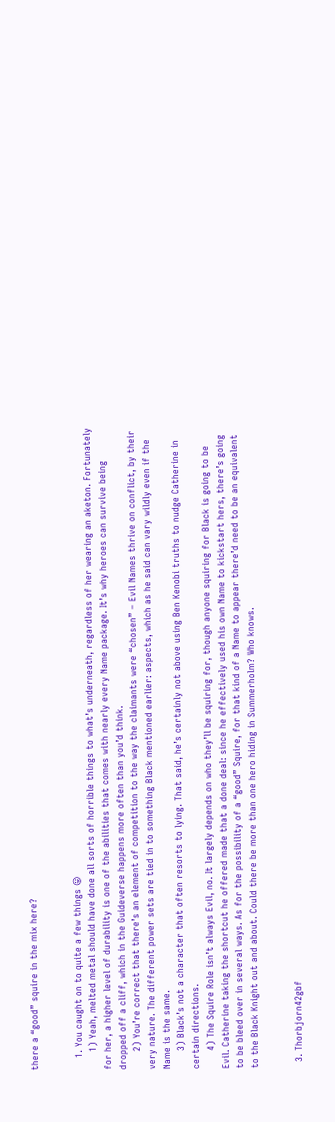there a “good” squire in the mix here?


    1. You caught on to quite a few things 😛
      1) Yeah, melted metal should have done all sorts of horrible things to what’s underneath, regardless of her wearing an aketon. Fortunately for her, a higher level of durability is one of the abilities that comes with nearly every Name package. It’s why heroes can survive being dropped off a cliff, which in the Guideverse happens more often than you’d think.
      2) You’re correct that there’s an element of competition to the way the claimants were “chosen” – Evil Names thrive on conflict, by their very nature. The different power sets are tied in to something Black mentioned earlier: aspects, which as he said can vary wildly even if the Name is the same.
      3) Black’s not a character that often resorts to lying. That said, he’s certainly not above using Ben Kenobi truths to nudge Catherine in certain directions.
      4) The Squire Role isn’t always Evil, no. It largely depends on who they’ll be squiring for, though anyone squiring for Black is going to be Evil. Catherine taking the shortcut he offered made that a done deal: since he effectively used his own Name to kickstart hers, there’s going to be bleed over in several ways. As for the possibility of a “good” Squire, for that kind of a Name to appear there’d need to be an equivalent to the Black Knight out and about. Could there be more than one hero hiding in Summerholm? Who knows.


  3. Thorbjorn42gbf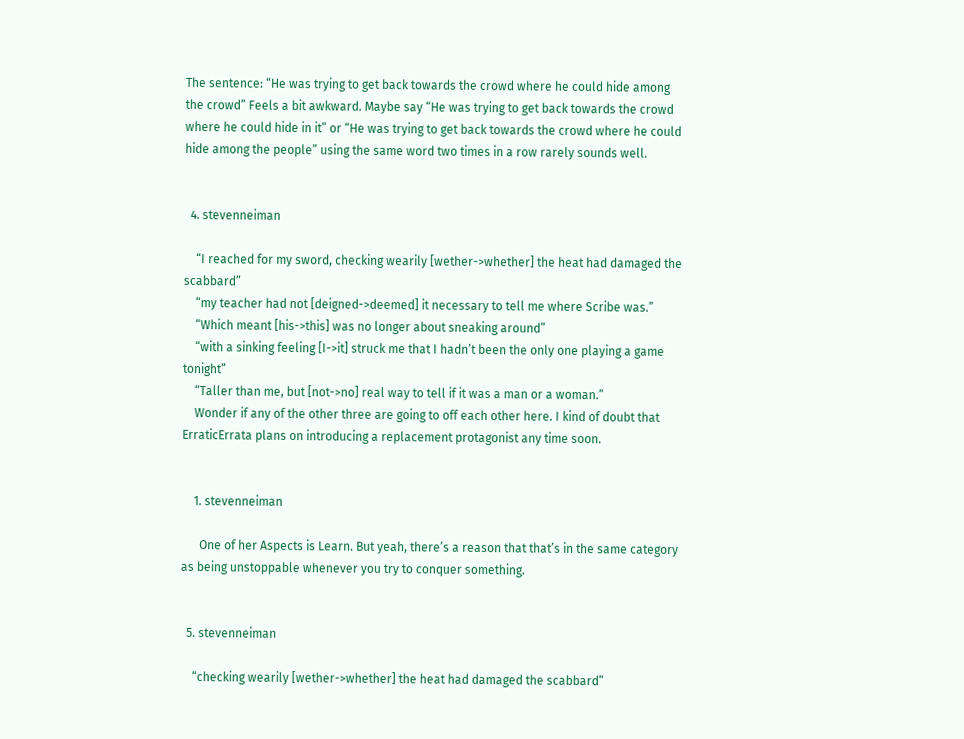The sentence: “He was trying to get back towards the crowd where he could hide among the crowd” Feels a bit awkward. Maybe say “He was trying to get back towards the crowd where he could hide in it” or “He was trying to get back towards the crowd where he could hide among the people” using the same word two times in a row rarely sounds well.


  4. stevenneiman

    “I reached for my sword, checking wearily [wether->whether] the heat had damaged the scabbard”
    “my teacher had not [deigned->deemed] it necessary to tell me where Scribe was.”
    “Which meant [his->this] was no longer about sneaking around”
    “with a sinking feeling [I->it] struck me that I hadn’t been the only one playing a game tonight”
    “Taller than me, but [not->no] real way to tell if it was a man or a woman.”
    Wonder if any of the other three are going to off each other here. I kind of doubt that ErraticErrata plans on introducing a replacement protagonist any time soon.


    1. stevenneiman

      One of her Aspects is Learn. But yeah, there’s a reason that that’s in the same category as being unstoppable whenever you try to conquer something.


  5. stevenneiman

    “checking wearily [wether->whether] the heat had damaged the scabbard”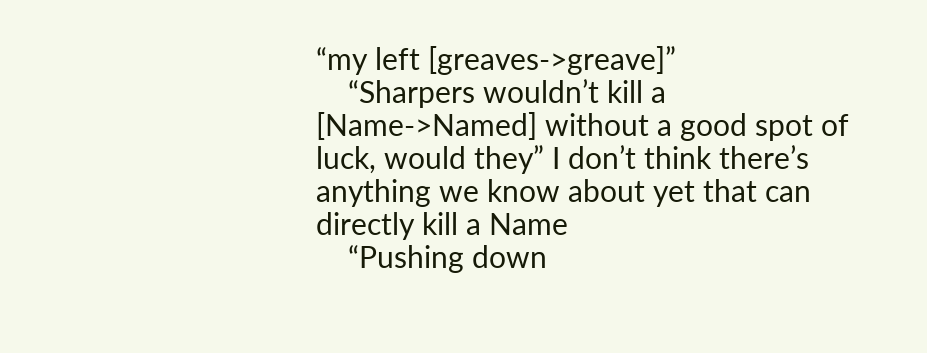“my left [greaves->greave]”
    “Sharpers wouldn’t kill a [Name->Named] without a good spot of luck, would they” I don’t think there’s anything we know about yet that can directly kill a Name
    “Pushing down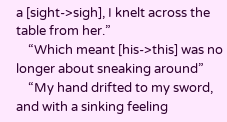a [sight->sigh], I knelt across the table from her.”
    “Which meant [his->this] was no longer about sneaking around”
    “My hand drifted to my sword, and with a sinking feeling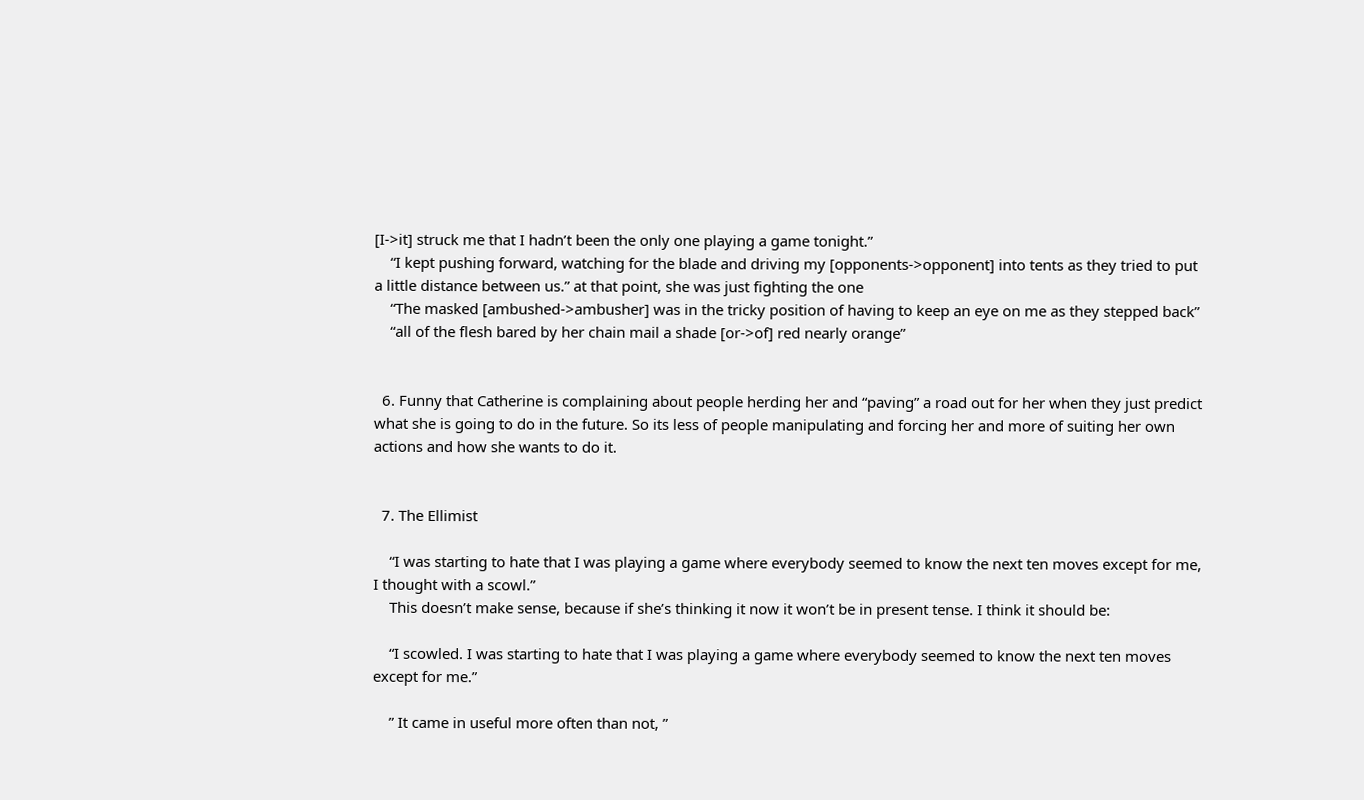[I->it] struck me that I hadn’t been the only one playing a game tonight.”
    “I kept pushing forward, watching for the blade and driving my [opponents->opponent] into tents as they tried to put a little distance between us.” at that point, she was just fighting the one
    “The masked [ambushed->ambusher] was in the tricky position of having to keep an eye on me as they stepped back”
    “all of the flesh bared by her chain mail a shade [or->of] red nearly orange”


  6. Funny that Catherine is complaining about people herding her and “paving” a road out for her when they just predict what she is going to do in the future. So its less of people manipulating and forcing her and more of suiting her own actions and how she wants to do it.


  7. The Ellimist

    “I was starting to hate that I was playing a game where everybody seemed to know the next ten moves except for me, I thought with a scowl.”
    This doesn’t make sense, because if she’s thinking it now it won’t be in present tense. I think it should be:

    “I scowled. I was starting to hate that I was playing a game where everybody seemed to know the next ten moves except for me.”

    ” It came in useful more often than not, ”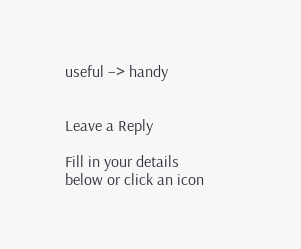useful –> handy


Leave a Reply

Fill in your details below or click an icon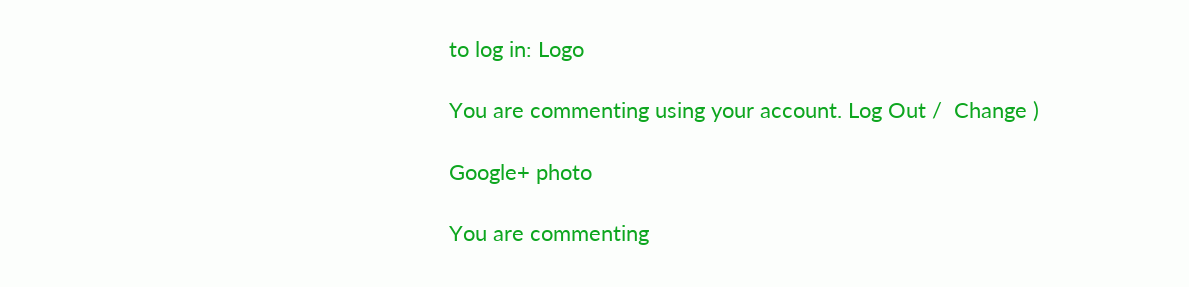to log in: Logo

You are commenting using your account. Log Out /  Change )

Google+ photo

You are commenting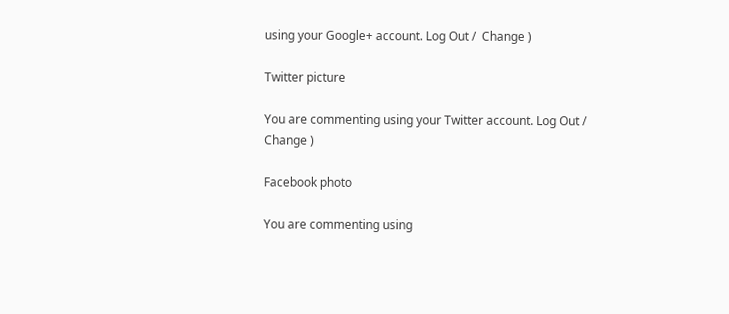using your Google+ account. Log Out /  Change )

Twitter picture

You are commenting using your Twitter account. Log Out /  Change )

Facebook photo

You are commenting using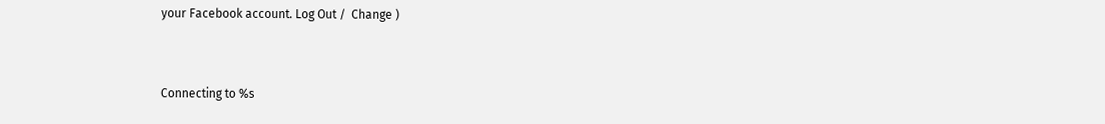your Facebook account. Log Out /  Change )


Connecting to %s